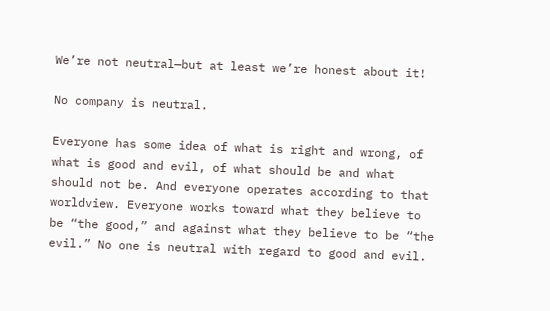We’re not neutral—but at least we’re honest about it!

No company is neutral.

Everyone has some idea of what is right and wrong, of what is good and evil, of what should be and what should not be. And everyone operates according to that worldview. Everyone works toward what they believe to be “the good,” and against what they believe to be “the evil.” No one is neutral with regard to good and evil.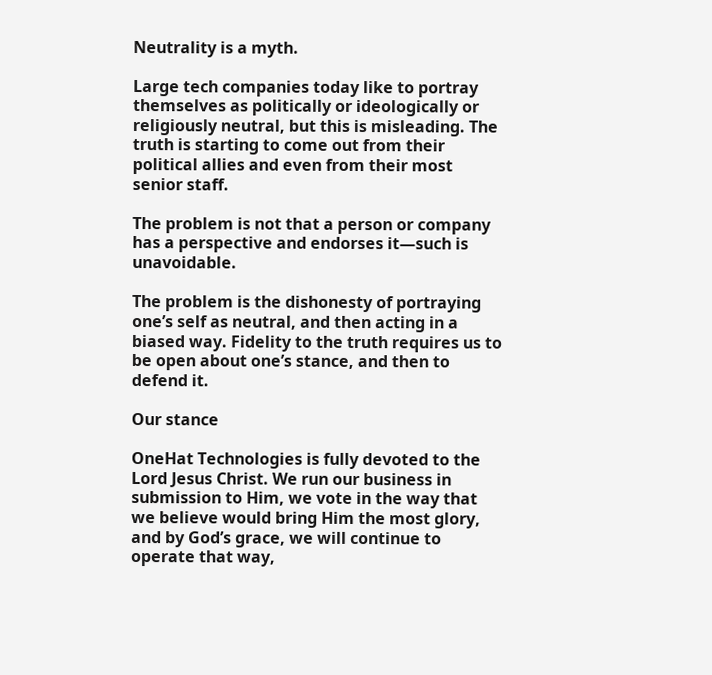Neutrality is a myth.

Large tech companies today like to portray themselves as politically or ideologically or religiously neutral, but this is misleading. The truth is starting to come out from their political allies and even from their most senior staff.

The problem is not that a person or company has a perspective and endorses it—such is unavoidable.

The problem is the dishonesty of portraying one’s self as neutral, and then acting in a biased way. Fidelity to the truth requires us to be open about one’s stance, and then to defend it.

Our stance

OneHat Technologies is fully devoted to the Lord Jesus Christ. We run our business in submission to Him, we vote in the way that we believe would bring Him the most glory, and by God’s grace, we will continue to operate that way,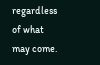regardless of what may come.